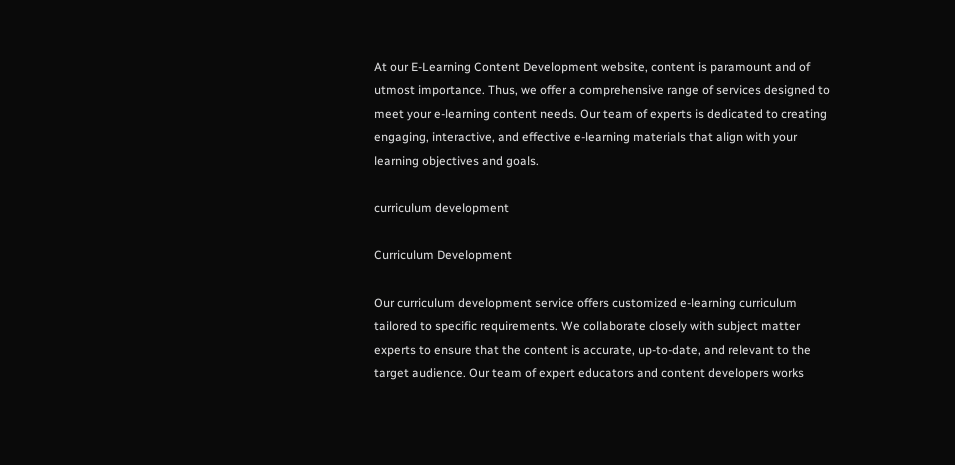At our E-Learning Content Development website, content is paramount and of utmost importance. Thus, we offer a comprehensive range of services designed to meet your e-learning content needs. Our team of experts is dedicated to creating engaging, interactive, and effective e-learning materials that align with your learning objectives and goals.

curriculum development

Curriculum Development

Our curriculum development service offers customized e-learning curriculum tailored to specific requirements. We collaborate closely with subject matter experts to ensure that the content is accurate, up-to-date, and relevant to the target audience. Our team of expert educators and content developers works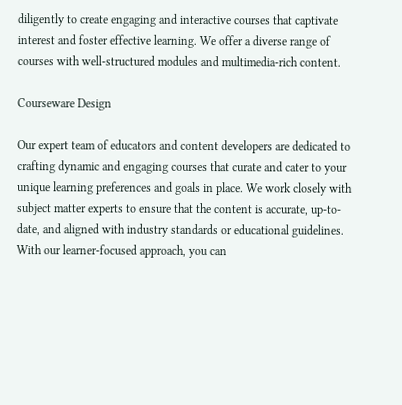diligently to create engaging and interactive courses that captivate interest and foster effective learning. We offer a diverse range of courses with well-structured modules and multimedia-rich content.

Courseware Design

Our expert team of educators and content developers are dedicated to crafting dynamic and engaging courses that curate and cater to your unique learning preferences and goals in place. We work closely with subject matter experts to ensure that the content is accurate, up-to-date, and aligned with industry standards or educational guidelines. With our learner-focused approach, you can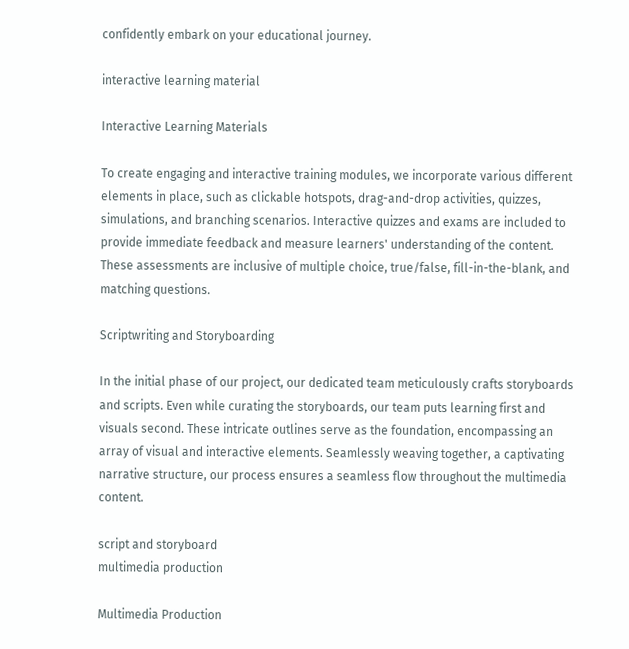confidently embark on your educational journey.

interactive learning material

Interactive Learning Materials

To create engaging and interactive training modules, we incorporate various different elements in place, such as clickable hotspots, drag-and-drop activities, quizzes, simulations, and branching scenarios. Interactive quizzes and exams are included to provide immediate feedback and measure learners' understanding of the content. These assessments are inclusive of multiple choice, true/false, fill-in-the-blank, and matching questions.

Scriptwriting and Storyboarding

In the initial phase of our project, our dedicated team meticulously crafts storyboards and scripts. Even while curating the storyboards, our team puts learning first and visuals second. These intricate outlines serve as the foundation, encompassing an array of visual and interactive elements. Seamlessly weaving together, a captivating narrative structure, our process ensures a seamless flow throughout the multimedia content.

script and storyboard
multimedia production

Multimedia Production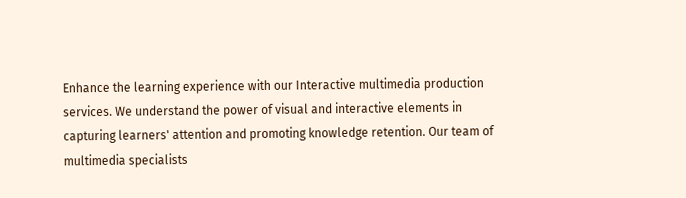Enhance the learning experience with our Interactive multimedia production services. We understand the power of visual and interactive elements in capturing learners' attention and promoting knowledge retention. Our team of multimedia specialists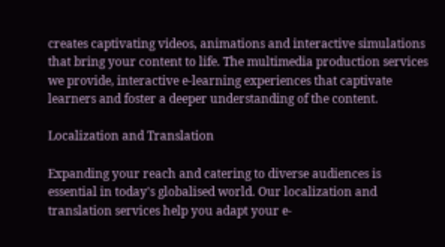creates captivating videos, animations and interactive simulations that bring your content to life. The multimedia production services we provide, interactive e-learning experiences that captivate learners and foster a deeper understanding of the content.

Localization and Translation

Expanding your reach and catering to diverse audiences is essential in today's globalised world. Our localization and translation services help you adapt your e-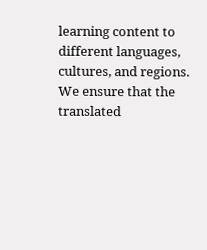learning content to different languages, cultures, and regions. We ensure that the translated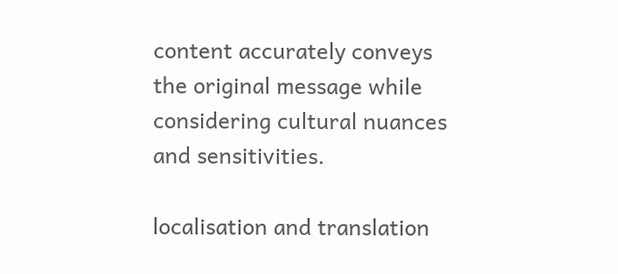content accurately conveys the original message while considering cultural nuances and sensitivities.

localisation and translation